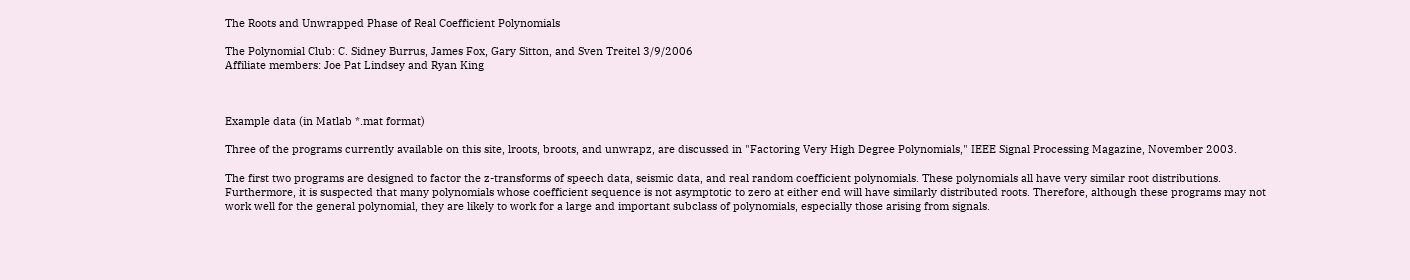The Roots and Unwrapped Phase of Real Coefficient Polynomials

The Polynomial Club: C. Sidney Burrus, James Fox, Gary Sitton, and Sven Treitel 3/9/2006
Affiliate members: Joe Pat Lindsey and Ryan King



Example data (in Matlab *.mat format)

Three of the programs currently available on this site, lroots, broots, and unwrapz, are discussed in "Factoring Very High Degree Polynomials," IEEE Signal Processing Magazine, November 2003.

The first two programs are designed to factor the z-transforms of speech data, seismic data, and real random coefficient polynomials. These polynomials all have very similar root distributions. Furthermore, it is suspected that many polynomials whose coefficient sequence is not asymptotic to zero at either end will have similarly distributed roots. Therefore, although these programs may not work well for the general polynomial, they are likely to work for a large and important subclass of polynomials, especially those arising from signals.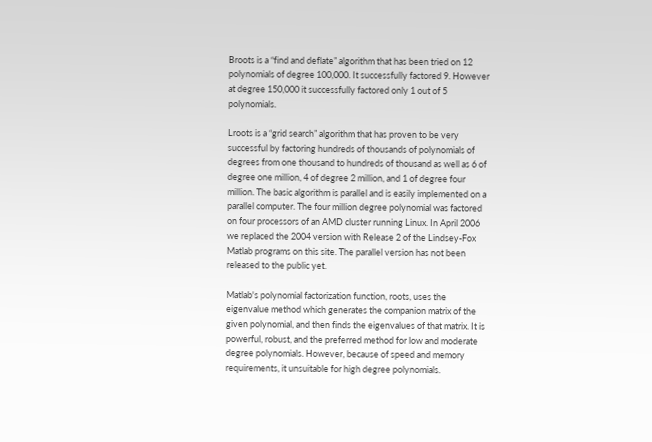Broots is a “find and deflate” algorithm that has been tried on 12 polynomials of degree 100,000. It successfully factored 9. However at degree 150,000 it successfully factored only 1 out of 5 polynomials.

Lroots is a “grid search” algorithm that has proven to be very successful by factoring hundreds of thousands of polynomials of degrees from one thousand to hundreds of thousand as well as 6 of degree one million, 4 of degree 2 million, and 1 of degree four million. The basic algorithm is parallel and is easily implemented on a parallel computer. The four million degree polynomial was factored on four processors of an AMD cluster running Linux. In April 2006 we replaced the 2004 version with Release 2 of the Lindsey-Fox Matlab programs on this site. The parallel version has not been released to the public yet.

Matlab's polynomial factorization function, roots, uses the eigenvalue method which generates the companion matrix of the given polynomial, and then finds the eigenvalues of that matrix. It is powerful, robust, and the preferred method for low and moderate degree polynomials. However, because of speed and memory requirements, it unsuitable for high degree polynomials.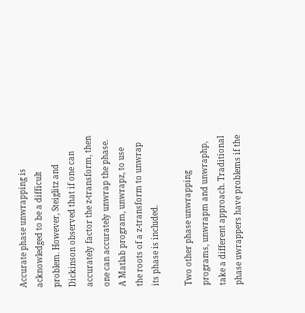Accurate phase unwrapping is acknowledged to be a difficult problem. However, Steiglitz and Dickinson observed that if one can accurately factor the z-transform, then one can accurately unwrap the phase. A Matlab program, unwrapz, to use the roots of a z-transform to unwrap its phase is included.

Two other phase unwrapping programs, unwrapm and unwraphp, take a different approach. Traditional phase uwrappers have problems if the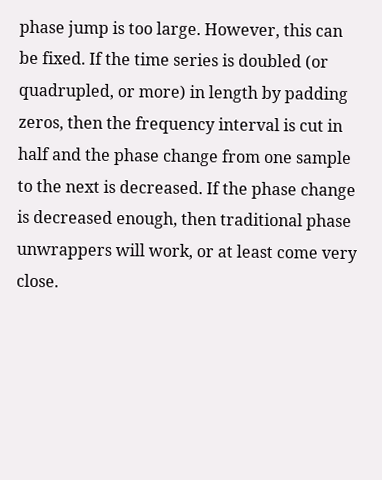phase jump is too large. However, this can be fixed. If the time series is doubled (or quadrupled, or more) in length by padding zeros, then the frequency interval is cut in half and the phase change from one sample to the next is decreased. If the phase change is decreased enough, then traditional phase unwrappers will work, or at least come very close.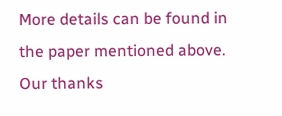More details can be found in the paper mentioned above. Our thanks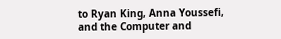to Ryan King, Anna Youssefi, and the Computer and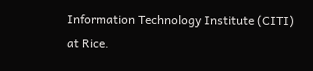Information Technology Institute (CITI) at Rice.